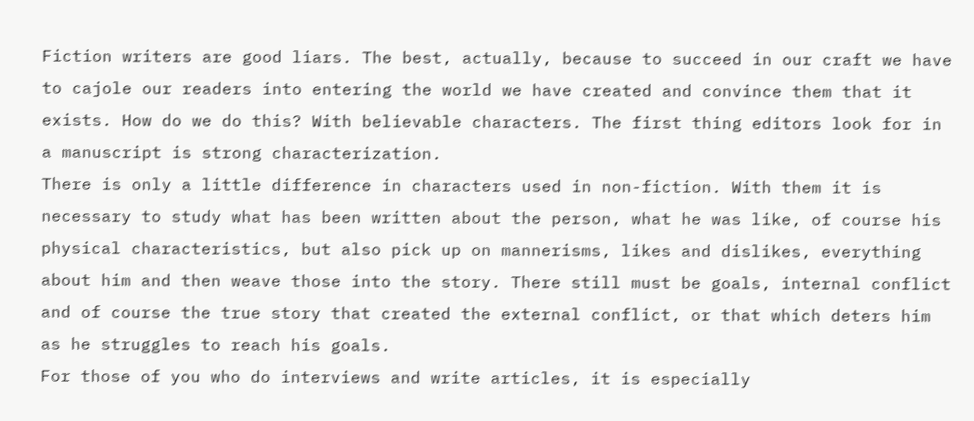Fiction writers are good liars. The best, actually, because to succeed in our craft we have to cajole our readers into entering the world we have created and convince them that it exists. How do we do this? With believable characters. The first thing editors look for in a manuscript is strong characterization.
There is only a little difference in characters used in non-fiction. With them it is necessary to study what has been written about the person, what he was like, of course his physical characteristics, but also pick up on mannerisms, likes and dislikes, everything about him and then weave those into the story. There still must be goals, internal conflict and of course the true story that created the external conflict, or that which deters him as he struggles to reach his goals.
For those of you who do interviews and write articles, it is especially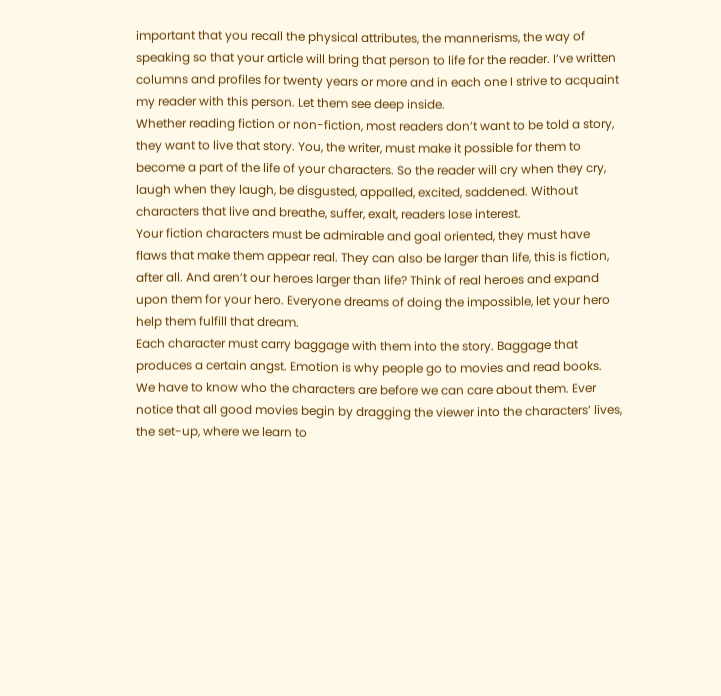important that you recall the physical attributes, the mannerisms, the way of speaking so that your article will bring that person to life for the reader. I’ve written columns and profiles for twenty years or more and in each one I strive to acquaint my reader with this person. Let them see deep inside.
Whether reading fiction or non-fiction, most readers don’t want to be told a story, they want to live that story. You, the writer, must make it possible for them to become a part of the life of your characters. So the reader will cry when they cry, laugh when they laugh, be disgusted, appalled, excited, saddened. Without characters that live and breathe, suffer, exalt, readers lose interest.
Your fiction characters must be admirable and goal oriented, they must have flaws that make them appear real. They can also be larger than life, this is fiction, after all. And aren’t our heroes larger than life? Think of real heroes and expand upon them for your hero. Everyone dreams of doing the impossible, let your hero help them fulfill that dream.
Each character must carry baggage with them into the story. Baggage that produces a certain angst. Emotion is why people go to movies and read books. We have to know who the characters are before we can care about them. Ever notice that all good movies begin by dragging the viewer into the characters’ lives, the set-up, where we learn to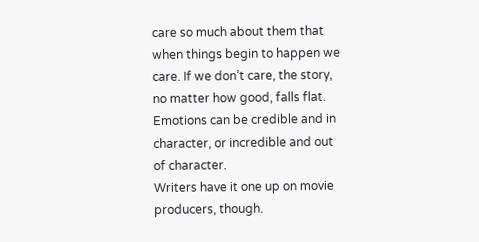care so much about them that when things begin to happen we care. If we don’t care, the story, no matter how good, falls flat. Emotions can be credible and in character, or incredible and out of character.
Writers have it one up on movie producers, though.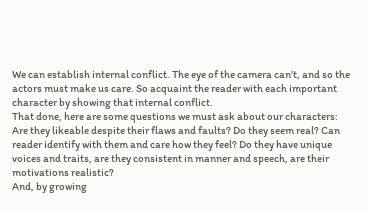We can establish internal conflict. The eye of the camera can’t, and so the actors must make us care. So acquaint the reader with each important character by showing that internal conflict.
That done, here are some questions we must ask about our characters: Are they likeable despite their flaws and faults? Do they seem real? Can reader identify with them and care how they feel? Do they have unique voices and traits, are they consistent in manner and speech, are their motivations realistic?
And, by growing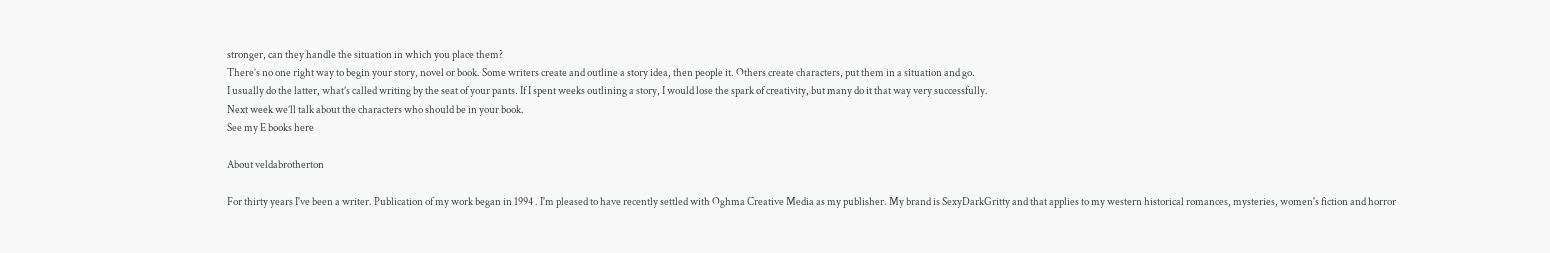stronger, can they handle the situation in which you place them?
There’s no one right way to begin your story, novel or book. Some writers create and outline a story idea, then people it. Others create characters, put them in a situation and go.
I usually do the latter, what’s called writing by the seat of your pants. If I spent weeks outlining a story, I would lose the spark of creativity, but many do it that way very successfully.
Next week we’ll talk about the characters who should be in your book.
See my E books here

About veldabrotherton

For thirty years I've been a writer. Publication of my work began in 1994 . I'm pleased to have recently settled with Oghma Creative Media as my publisher. My brand is SexyDarkGritty and that applies to my western historical romances, mysteries, women's fiction and horror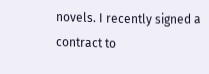novels. I recently signed a contract to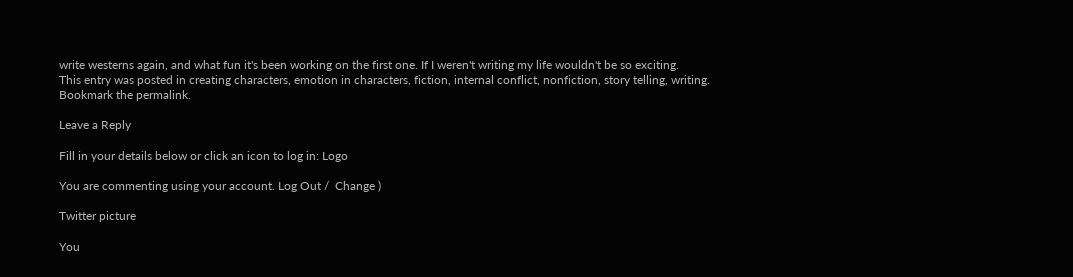write westerns again, and what fun it's been working on the first one. If I weren't writing my life wouldn't be so exciting.
This entry was posted in creating characters, emotion in characters, fiction, internal conflict, nonfiction, story telling, writing. Bookmark the permalink.

Leave a Reply

Fill in your details below or click an icon to log in: Logo

You are commenting using your account. Log Out /  Change )

Twitter picture

You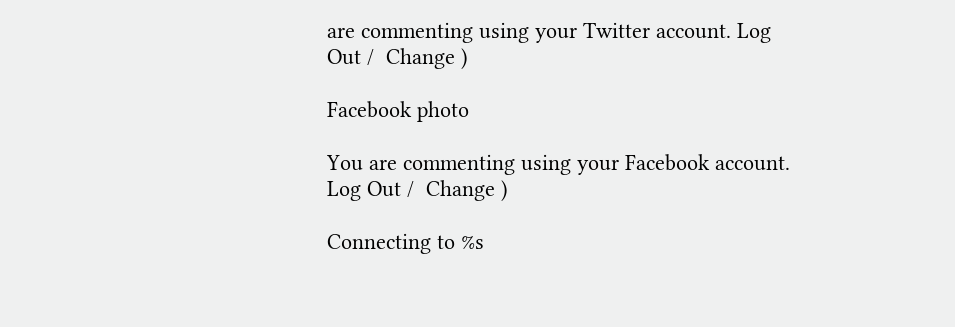are commenting using your Twitter account. Log Out /  Change )

Facebook photo

You are commenting using your Facebook account. Log Out /  Change )

Connecting to %s